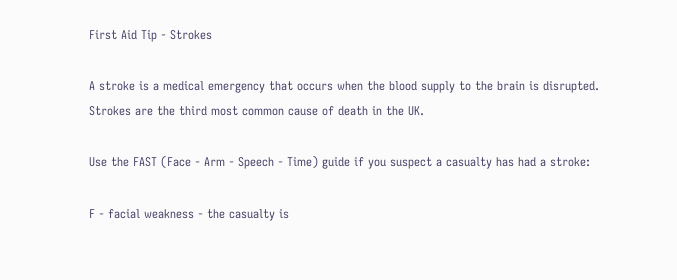First Aid Tip - Strokes

A stroke is a medical emergency that occurs when the blood supply to the brain is disrupted. Strokes are the third most common cause of death in the UK.

Use the FAST (Face - Arm - Speech - Time) guide if you suspect a casualty has had a stroke:

F - facial weakness - the casualty is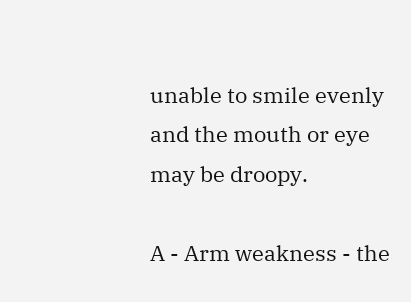unable to smile evenly and the mouth or eye may be droopy.

A - Arm weakness - the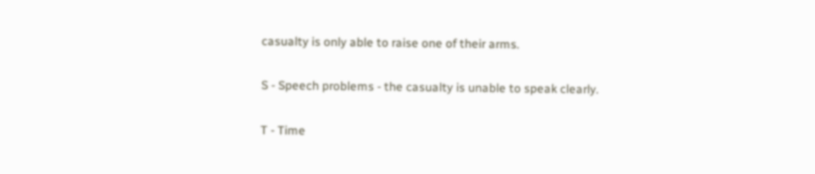casualty is only able to raise one of their arms.

S - Speech problems - the casualty is unable to speak clearly.

T - Time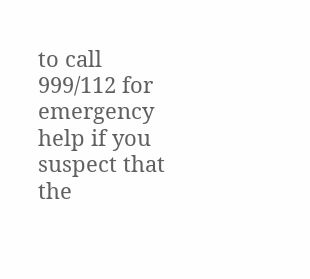to call 999/112 for emergency help if you suspect that the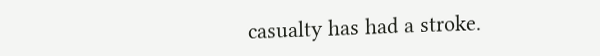casualty has had a stroke.